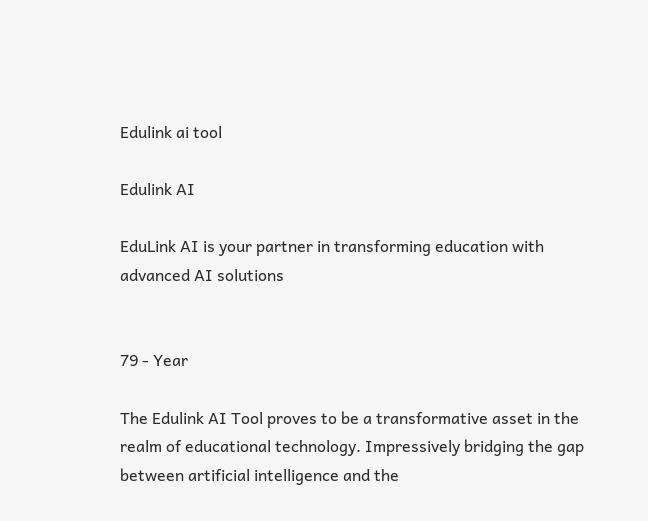Edulink ai tool

Edulink AI

EduLink AI is your partner in transforming education with advanced AI solutions


79 - Year

The Edulink AI Tool proves to be a transformative asset in the realm of educational technology. Impressively bridging the gap between artificial intelligence and the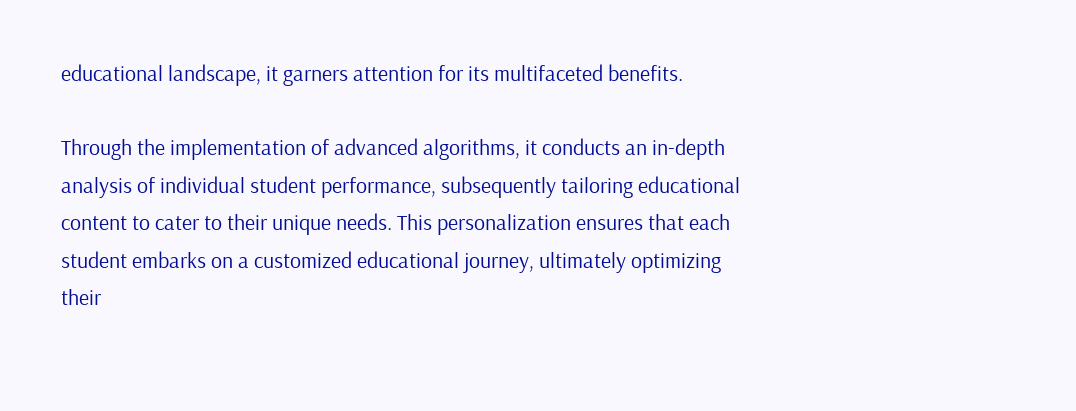educational landscape, it garners attention for its multifaceted benefits.

Through the implementation of advanced algorithms, it conducts an in-depth analysis of individual student performance, subsequently tailoring educational content to cater to their unique needs. This personalization ensures that each student embarks on a customized educational journey, ultimately optimizing their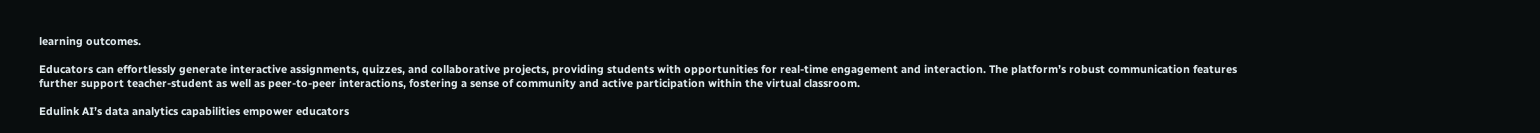learning outcomes.

Educators can effortlessly generate interactive assignments, quizzes, and collaborative projects, providing students with opportunities for real-time engagement and interaction. The platform’s robust communication features further support teacher-student as well as peer-to-peer interactions, fostering a sense of community and active participation within the virtual classroom.

Edulink AI’s data analytics capabilities empower educators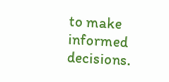to make informed decisions.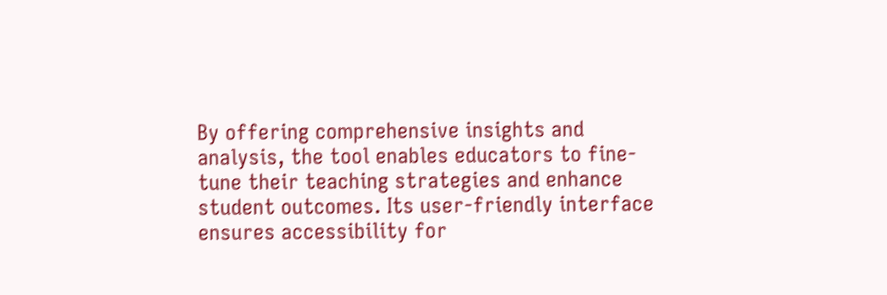By offering comprehensive insights and analysis, the tool enables educators to fine-tune their teaching strategies and enhance student outcomes. Its user-friendly interface ensures accessibility for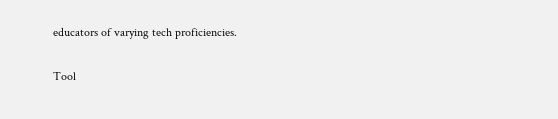educators of varying tech proficiencies.

Tool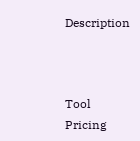Description



Tool Pricing